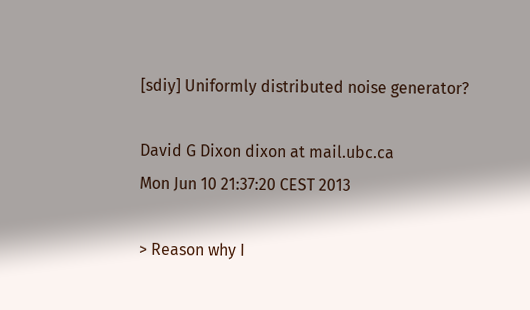[sdiy] Uniformly distributed noise generator?

David G Dixon dixon at mail.ubc.ca
Mon Jun 10 21:37:20 CEST 2013

> Reason why I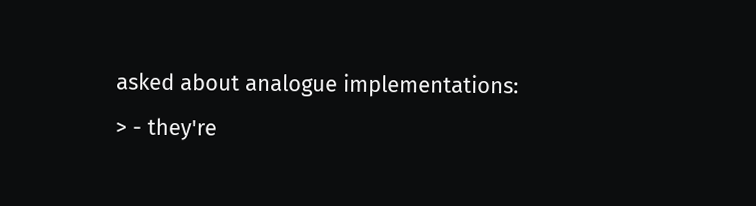asked about analogue implementations:
> - they're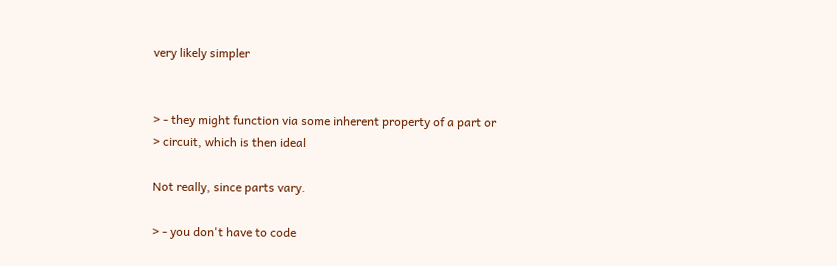very likely simpler


> - they might function via some inherent property of a part or
> circuit, which is then ideal

Not really, since parts vary.

> - you don't have to code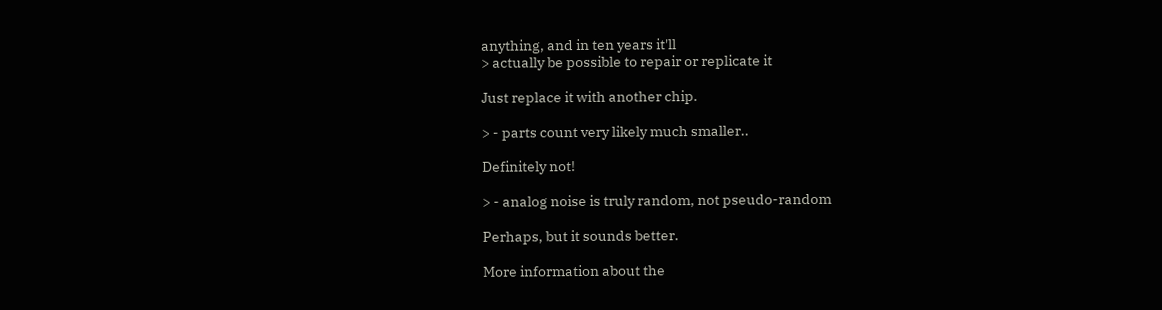anything, and in ten years it'll
> actually be possible to repair or replicate it

Just replace it with another chip.

> - parts count very likely much smaller..

Definitely not!

> - analog noise is truly random, not pseudo-random

Perhaps, but it sounds better.

More information about the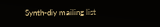Synth-diy mailing list